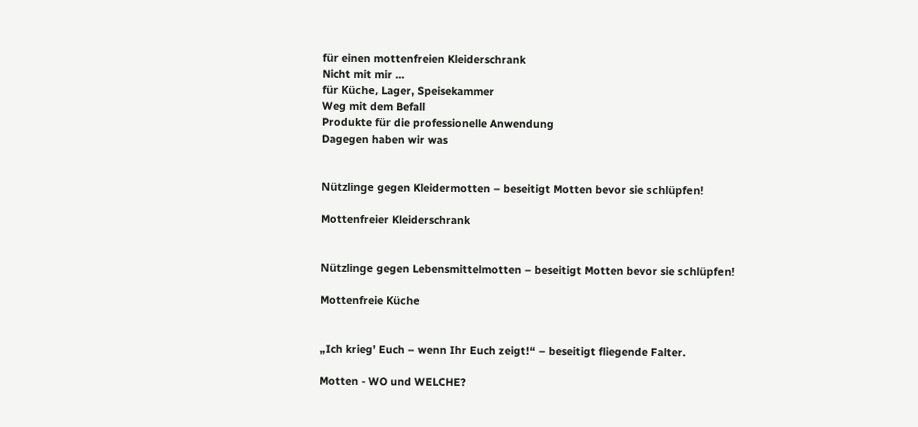für einen mottenfreien Kleiderschrank
Nicht mit mir ...
für Küche, Lager, Speisekammer
Weg mit dem Befall
Produkte für die professionelle Anwendung
Dagegen haben wir was


Nützlinge gegen Kleidermotten – beseitigt Motten bevor sie schlüpfen!

Mottenfreier Kleiderschrank


Nützlinge gegen Lebensmittelmotten – beseitigt Motten bevor sie schlüpfen!

Mottenfreie Küche


„Ich krieg’ Euch – wenn Ihr Euch zeigt!“ – beseitigt fliegende Falter.

Motten - WO und WELCHE?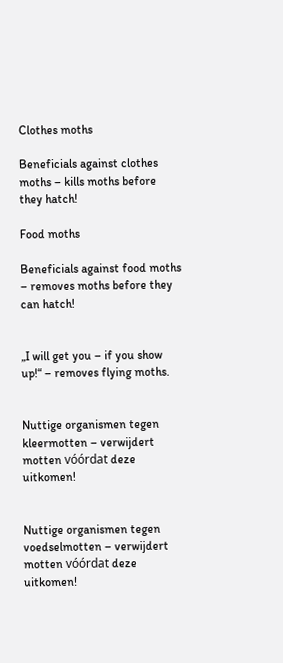Clothes moths

Beneficials against clothes moths – kills moths before they hatch!

Food moths

Beneficials against food moths – removes moths before they can hatch!


„I will get you – if you show up!“ – removes flying moths.


Nuttige organismen tegen kleermotten – verwijdert motten vóórdat deze uitkomen!


Nuttige organismen tegen voedselmotten – verwijdert motten vóórdat deze uitkomen!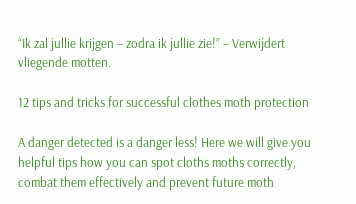“Ik zal jullie krijgen – zodra ik jullie zie!” – Verwijdert vliegende motten.

12 tips and tricks for successful clothes moth protection

A danger detected is a danger less! Here we will give you helpful tips how you can spot cloths moths correctly, combat them effectively and prevent future moth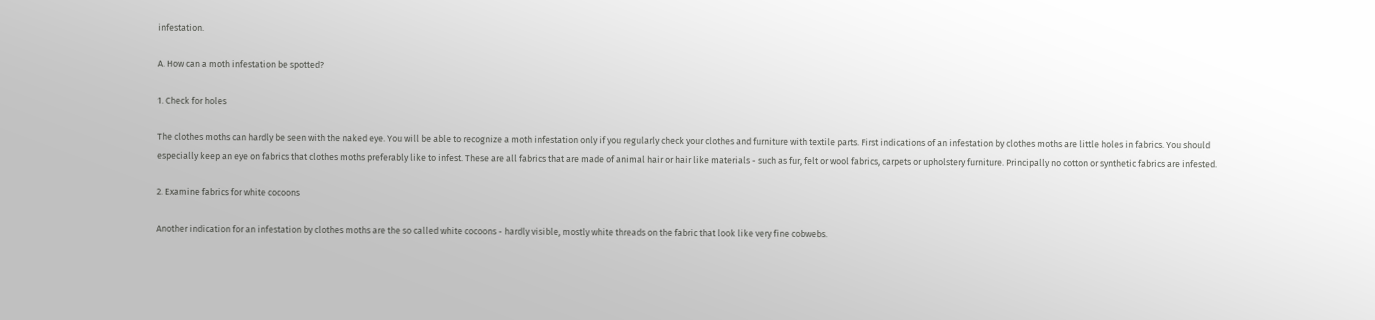infestation.

A. How can a moth infestation be spotted?

1. Check for holes

The clothes moths can hardly be seen with the naked eye. You will be able to recognize a moth infestation only if you regularly check your clothes and furniture with textile parts. First indications of an infestation by clothes moths are little holes in fabrics. You should especially keep an eye on fabrics that clothes moths preferably like to infest. These are all fabrics that are made of animal hair or hair like materials - such as fur, felt or wool fabrics, carpets or upholstery furniture. Principally no cotton or synthetic fabrics are infested.

2. Examine fabrics for white cocoons

Another indication for an infestation by clothes moths are the so called white cocoons - hardly visible, mostly white threads on the fabric that look like very fine cobwebs.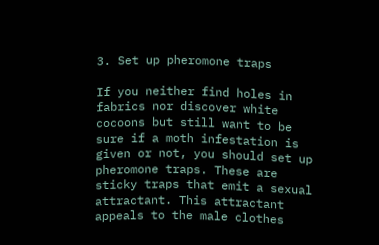3. Set up pheromone traps

If you neither find holes in fabrics nor discover white cocoons but still want to be sure if a moth infestation is given or not, you should set up pheromone traps. These are sticky traps that emit a sexual attractant. This attractant appeals to the male clothes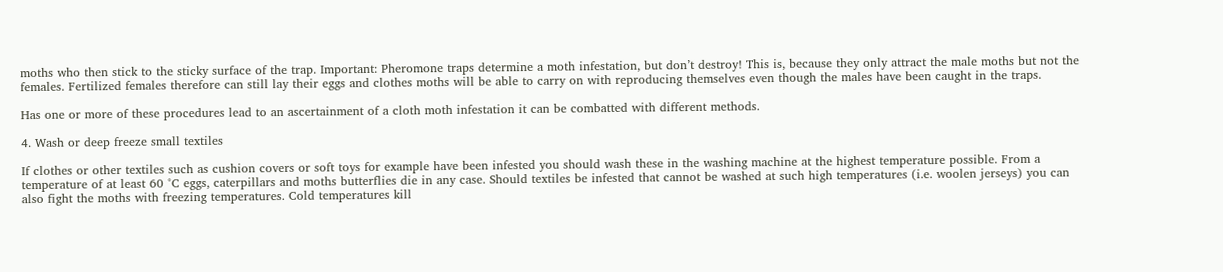moths who then stick to the sticky surface of the trap. Important: Pheromone traps determine a moth infestation, but don’t destroy! This is, because they only attract the male moths but not the females. Fertilized females therefore can still lay their eggs and clothes moths will be able to carry on with reproducing themselves even though the males have been caught in the traps.

Has one or more of these procedures lead to an ascertainment of a cloth moth infestation it can be combatted with different methods.

4. Wash or deep freeze small textiles

If clothes or other textiles such as cushion covers or soft toys for example have been infested you should wash these in the washing machine at the highest temperature possible. From a temperature of at least 60 °C eggs, caterpillars and moths butterflies die in any case. Should textiles be infested that cannot be washed at such high temperatures (i.e. woolen jerseys) you can also fight the moths with freezing temperatures. Cold temperatures kill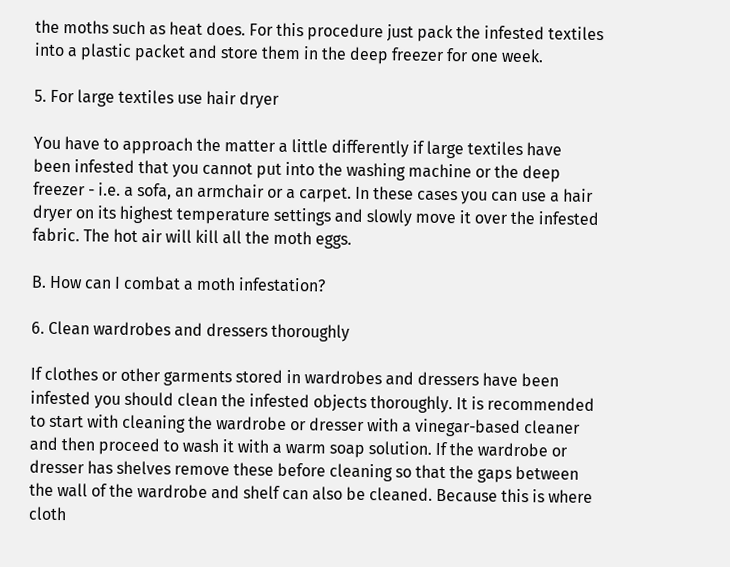the moths such as heat does. For this procedure just pack the infested textiles into a plastic packet and store them in the deep freezer for one week.

5. For large textiles use hair dryer

You have to approach the matter a little differently if large textiles have been infested that you cannot put into the washing machine or the deep freezer - i.e. a sofa, an armchair or a carpet. In these cases you can use a hair dryer on its highest temperature settings and slowly move it over the infested fabric. The hot air will kill all the moth eggs.

B. How can I combat a moth infestation?

6. Clean wardrobes and dressers thoroughly

If clothes or other garments stored in wardrobes and dressers have been infested you should clean the infested objects thoroughly. It is recommended to start with cleaning the wardrobe or dresser with a vinegar-based cleaner and then proceed to wash it with a warm soap solution. If the wardrobe or dresser has shelves remove these before cleaning so that the gaps between the wall of the wardrobe and shelf can also be cleaned. Because this is where cloth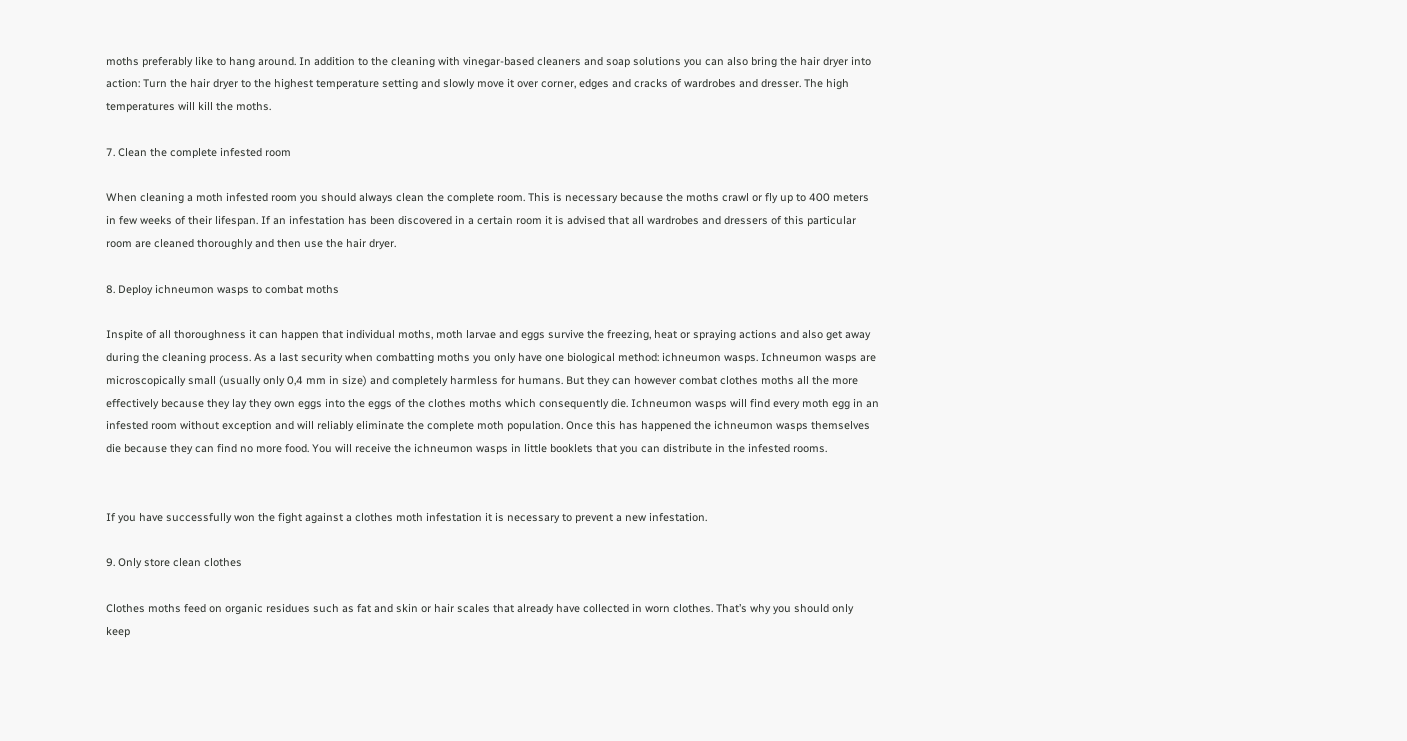moths preferably like to hang around. In addition to the cleaning with vinegar-based cleaners and soap solutions you can also bring the hair dryer into action: Turn the hair dryer to the highest temperature setting and slowly move it over corner, edges and cracks of wardrobes and dresser. The high temperatures will kill the moths.

7. Clean the complete infested room

When cleaning a moth infested room you should always clean the complete room. This is necessary because the moths crawl or fly up to 400 meters in few weeks of their lifespan. If an infestation has been discovered in a certain room it is advised that all wardrobes and dressers of this particular room are cleaned thoroughly and then use the hair dryer.

8. Deploy ichneumon wasps to combat moths

Inspite of all thoroughness it can happen that individual moths, moth larvae and eggs survive the freezing, heat or spraying actions and also get away during the cleaning process. As a last security when combatting moths you only have one biological method: ichneumon wasps. Ichneumon wasps are microscopically small (usually only 0,4 mm in size) and completely harmless for humans. But they can however combat clothes moths all the more effectively because they lay they own eggs into the eggs of the clothes moths which consequently die. Ichneumon wasps will find every moth egg in an infested room without exception and will reliably eliminate the complete moth population. Once this has happened the ichneumon wasps themselves die because they can find no more food. You will receive the ichneumon wasps in little booklets that you can distribute in the infested rooms.


If you have successfully won the fight against a clothes moth infestation it is necessary to prevent a new infestation.

9. Only store clean clothes

Clothes moths feed on organic residues such as fat and skin or hair scales that already have collected in worn clothes. That’s why you should only keep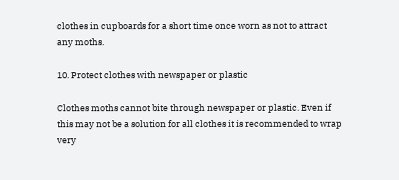clothes in cupboards for a short time once worn as not to attract any moths.

10. Protect clothes with newspaper or plastic

Clothes moths cannot bite through newspaper or plastic. Even if this may not be a solution for all clothes it is recommended to wrap very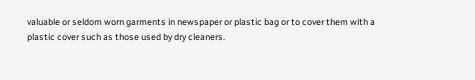valuable or seldom worn garments in newspaper or plastic bag or to cover them with a plastic cover such as those used by dry cleaners.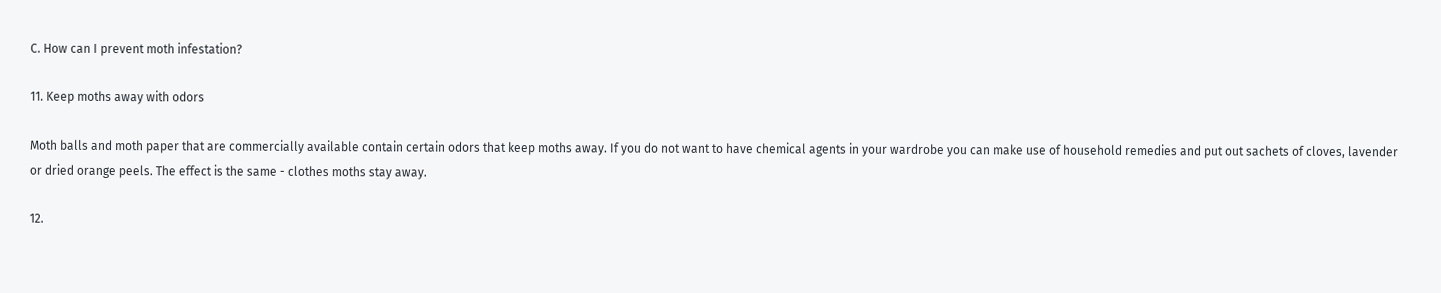C. How can I prevent moth infestation?

11. Keep moths away with odors

Moth balls and moth paper that are commercially available contain certain odors that keep moths away. If you do not want to have chemical agents in your wardrobe you can make use of household remedies and put out sachets of cloves, lavender or dried orange peels. The effect is the same - clothes moths stay away.

12.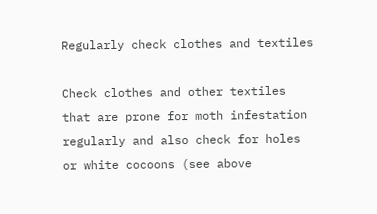Regularly check clothes and textiles

Check clothes and other textiles that are prone for moth infestation regularly and also check for holes or white cocoons (see above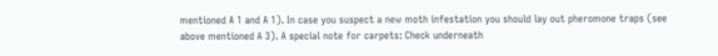mentioned A 1 and A 1). In case you suspect a new moth infestation you should lay out pheromone traps (see above mentioned A 3). A special note for carpets: Check underneath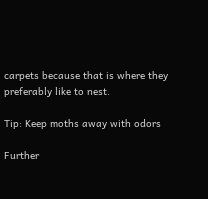carpets because that is where they preferably like to nest.

Tip: Keep moths away with odors

Further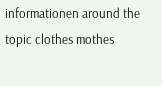informationen around the topic clothes mothes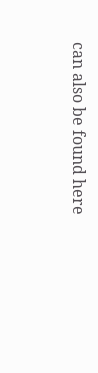can also be found here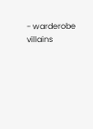- warderobe villains